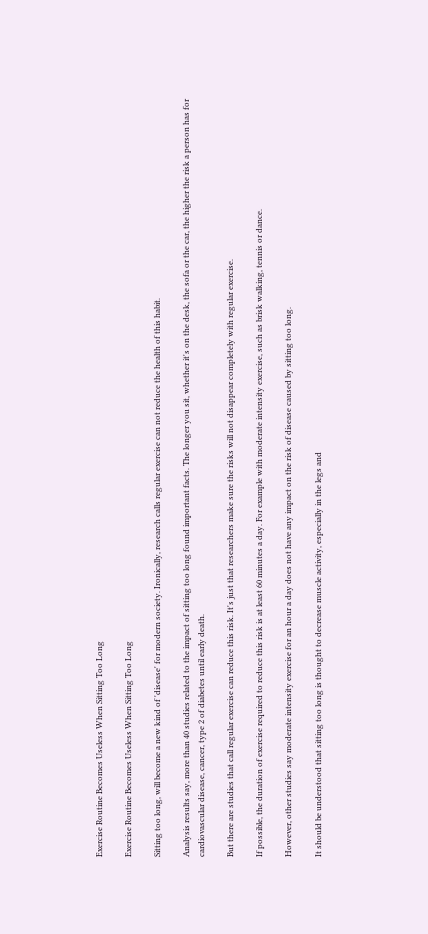Exercise Routine Becomes Useless When Sitting Too Long

Exercise Routine Becomes Useless When Sitting Too Long

Sitting too long, will become a new kind of 'disease' for modern society. Ironically, research calls regular exercise can not reduce the health of this habit.

Analysis results say, more than 40 studies related to the impact of sitting too long found important facts. The longer you sit, whether it's on the desk, the sofa or the car, the higher the risk a person has for cardiovascular disease, cancer, type 2 of diabetes until early death.

But there are studies that call regular exercise can reduce this risk. It's just that researchers make sure the risks will not disappear completely with regular exercise.

If possible, the duration of exercise required to reduce this risk is at least 60 minutes a day. For example with moderate intensity exercise, such as brisk walking, tennis or dance.

However, other studies say moderate intensity exercise for an hour a day does not have any impact on the risk of disease caused by sitting too long.

It should be understood that sitting too long is thought to decrease muscle activity, especially in the legs and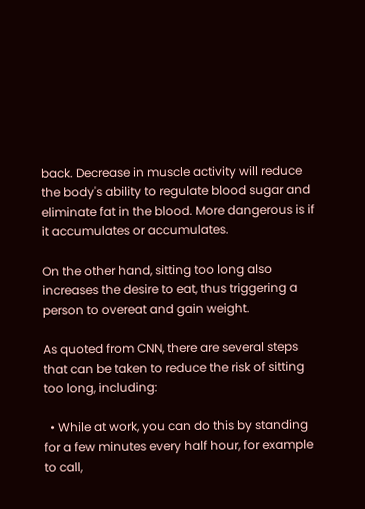back. Decrease in muscle activity will reduce the body's ability to regulate blood sugar and eliminate fat in the blood. More dangerous is if it accumulates or accumulates.

On the other hand, sitting too long also increases the desire to eat, thus triggering a person to overeat and gain weight.

As quoted from CNN, there are several steps that can be taken to reduce the risk of sitting too long, including:

  • While at work, you can do this by standing for a few minutes every half hour, for example to call,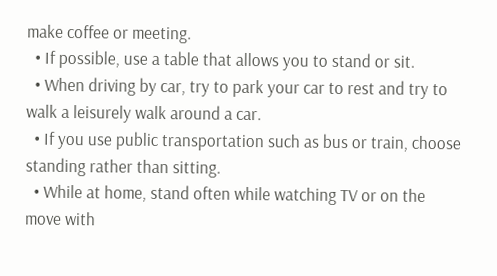make coffee or meeting.
  • If possible, use a table that allows you to stand or sit.
  • When driving by car, try to park your car to rest and try to walk a leisurely walk around a car.
  • If you use public transportation such as bus or train, choose standing rather than sitting.
  • While at home, stand often while watching TV or on the move with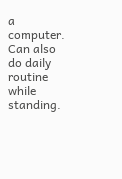a computer. Can also do daily routine while standing.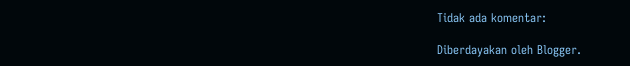Tidak ada komentar:

Diberdayakan oleh Blogger.